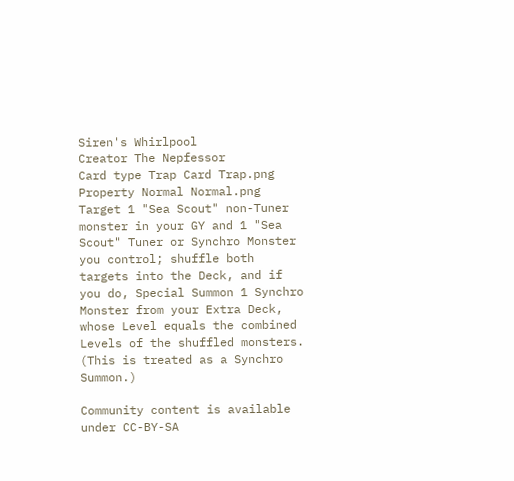Siren's Whirlpool
Creator The Nepfessor
Card type Trap Card Trap.png
Property Normal Normal.png
Target 1 "Sea Scout" non-Tuner monster in your GY and 1 "Sea Scout" Tuner or Synchro Monster you control; shuffle both targets into the Deck, and if you do, Special Summon 1 Synchro Monster from your Extra Deck, whose Level equals the combined Levels of the shuffled monsters. (This is treated as a Synchro Summon.)

Community content is available under CC-BY-SA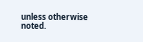unless otherwise noted.